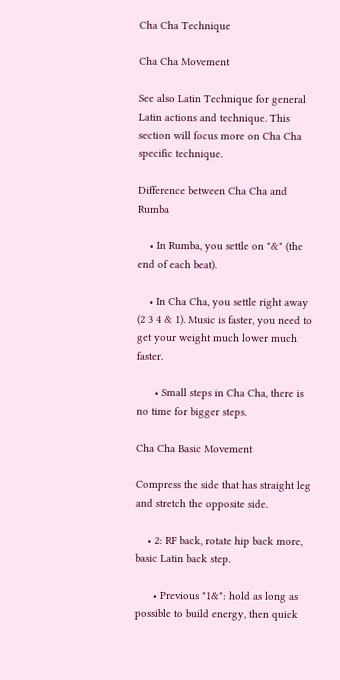Cha Cha Technique

Cha Cha Movement

See also Latin Technique for general Latin actions and technique. This section will focus more on Cha Cha specific technique.

Difference between Cha Cha and Rumba

    • In Rumba, you settle on "&" (the end of each beat).

    • In Cha Cha, you settle right away (2 3 4 & 1). Music is faster, you need to get your weight much lower much faster.

      • Small steps in Cha Cha, there is no time for bigger steps.

Cha Cha Basic Movement

Compress the side that has straight leg and stretch the opposite side.

    • 2: RF back, rotate hip back more, basic Latin back step.

      • Previous "1&": hold as long as possible to build energy, then quick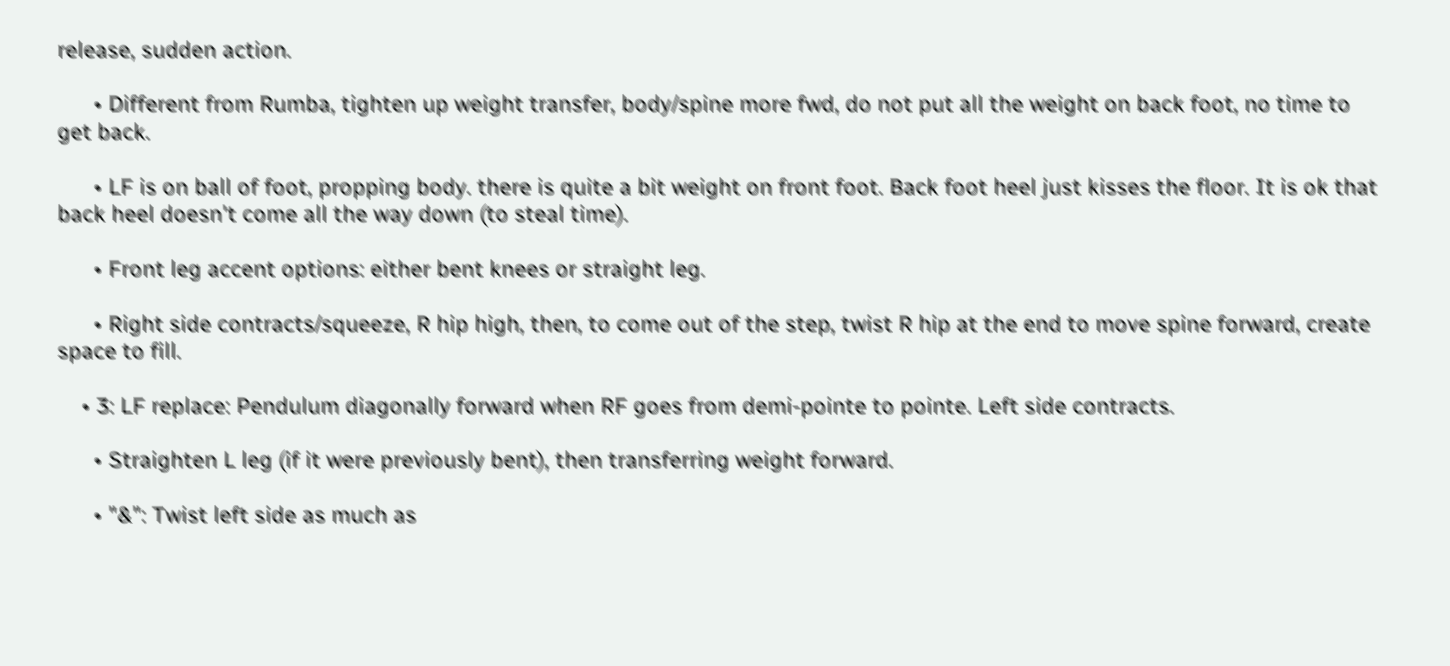release, sudden action.

      • Different from Rumba, tighten up weight transfer, body/spine more fwd, do not put all the weight on back foot, no time to get back.

      • LF is on ball of foot, propping body. there is quite a bit weight on front foot. Back foot heel just kisses the floor. It is ok that back heel doesn't come all the way down (to steal time).

      • Front leg accent options: either bent knees or straight leg.

      • Right side contracts/squeeze, R hip high, then, to come out of the step, twist R hip at the end to move spine forward, create space to fill.

    • 3: LF replace: Pendulum diagonally forward when RF goes from demi-pointe to pointe. Left side contracts.

      • Straighten L leg (if it were previously bent), then transferring weight forward.

      • "&": Twist left side as much as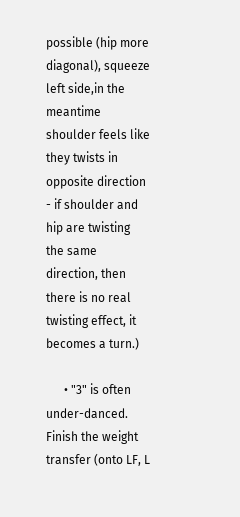possible (hip more diagonal), squeeze left side,in the meantime shoulder feels like they twists in opposite direction - if shoulder and hip are twisting the same direction, then there is no real twisting effect, it becomes a turn.)

      • "3" is often under-danced. Finish the weight transfer (onto LF, L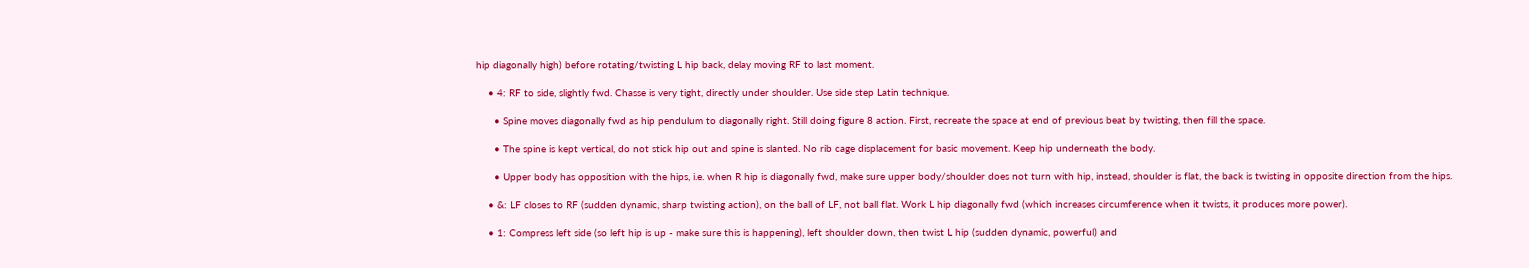hip diagonally high) before rotating/twisting L hip back, delay moving RF to last moment.

    • 4: RF to side, slightly fwd. Chasse is very tight, directly under shoulder. Use side step Latin technique.

      • Spine moves diagonally fwd as hip pendulum to diagonally right. Still doing figure 8 action. First, recreate the space at end of previous beat by twisting, then fill the space.

      • The spine is kept vertical, do not stick hip out and spine is slanted. No rib cage displacement for basic movement. Keep hip underneath the body.

      • Upper body has opposition with the hips, i.e. when R hip is diagonally fwd, make sure upper body/shoulder does not turn with hip, instead, shoulder is flat, the back is twisting in opposite direction from the hips.

    • &: LF closes to RF (sudden dynamic, sharp twisting action), on the ball of LF, not ball flat. Work L hip diagonally fwd (which increases circumference when it twists, it produces more power).

    • 1: Compress left side (so left hip is up - make sure this is happening), left shoulder down, then twist L hip (sudden dynamic, powerful) and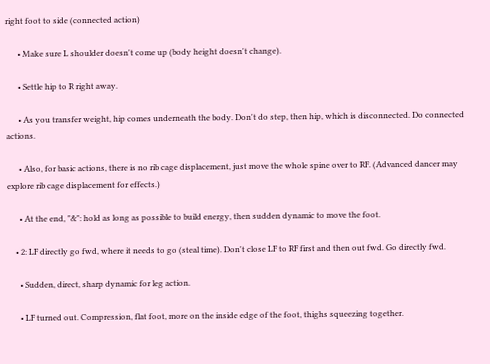right foot to side (connected action)

      • Make sure L shoulder doesn't come up (body height doesn't change).

      • Settle hip to R right away.

      • As you transfer weight, hip comes underneath the body. Don't do step, then hip, which is disconnected. Do connected actions.

      • Also, for basic actions, there is no rib cage displacement, just move the whole spine over to RF. (Advanced dancer may explore rib cage displacement for effects.)

      • At the end, "&": hold as long as possible to build energy, then sudden dynamic to move the foot.

    • 2: LF directly go fwd, where it needs to go (steal time). Don't close LF to RF first and then out fwd. Go directly fwd.

      • Sudden, direct, sharp dynamic for leg action.

      • LF turned out. Compression, flat foot, more on the inside edge of the foot, thighs squeezing together.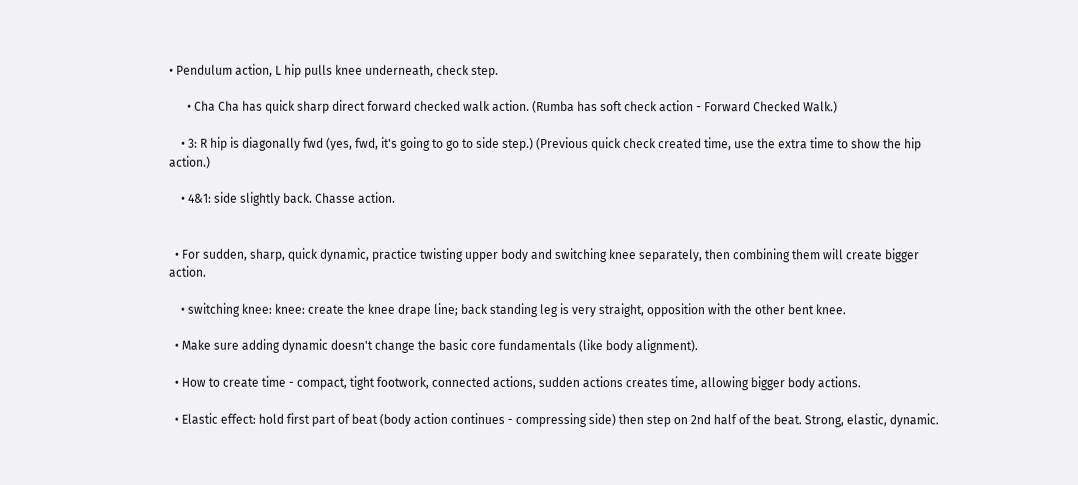• Pendulum action, L hip pulls knee underneath, check step.

      • Cha Cha has quick sharp direct forward checked walk action. (Rumba has soft check action - Forward Checked Walk.)

    • 3: R hip is diagonally fwd (yes, fwd, it's going to go to side step.) (Previous quick check created time, use the extra time to show the hip action.)

    • 4&1: side slightly back. Chasse action.


  • For sudden, sharp, quick dynamic, practice twisting upper body and switching knee separately, then combining them will create bigger action.

    • switching knee: knee: create the knee drape line; back standing leg is very straight, opposition with the other bent knee.

  • Make sure adding dynamic doesn't change the basic core fundamentals (like body alignment).

  • How to create time - compact, tight footwork, connected actions, sudden actions creates time, allowing bigger body actions.

  • Elastic effect: hold first part of beat (body action continues - compressing side) then step on 2nd half of the beat. Strong, elastic, dynamic.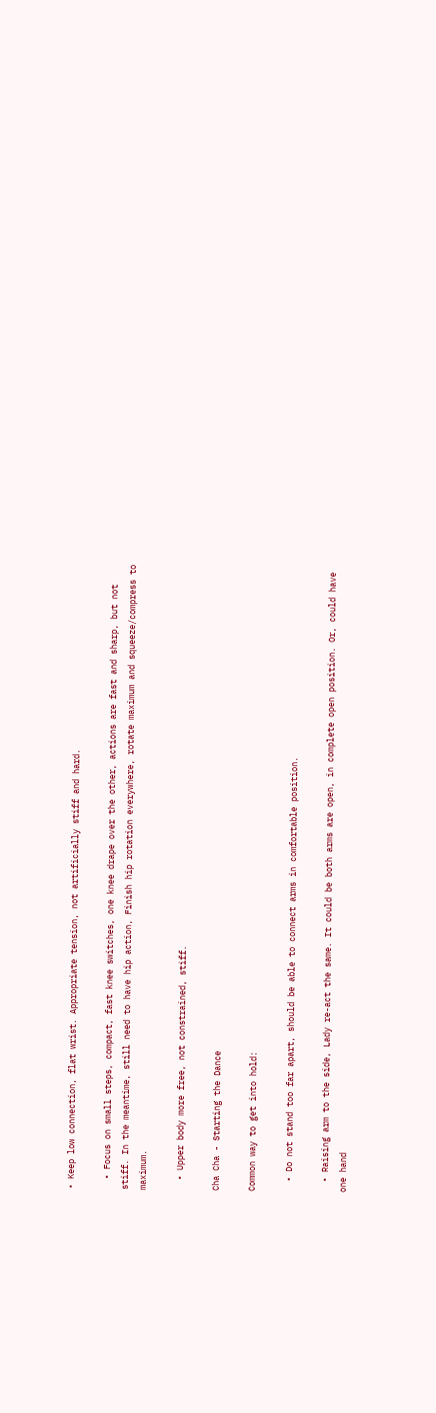• Keep low connection, flat wrist. Appropriate tension, not artificially stiff and hard.

  • Focus on small steps, compact, fast knee switches, one knee drape over the other, actions are fast and sharp, but not stiff. In the meantime, still need to have hip action, Finish hip rotation everywhere, rotate maximum and squeeze/compress to maximum.

  • Upper body more free, not constrained, stiff.

Cha Cha - Starting the Dance

Common way to get into hold:

  • Do not stand too far apart, should be able to connect arms in comfortable position.

  • Raising arm to the side, Lady re-act the same. It could be both arms are open, in complete open position. Or, could have one hand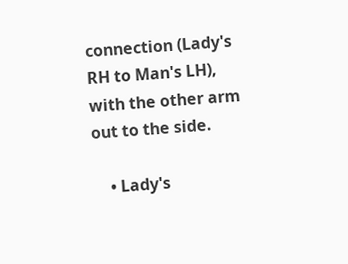connection (Lady's RH to Man's LH), with the other arm out to the side.

    • Lady's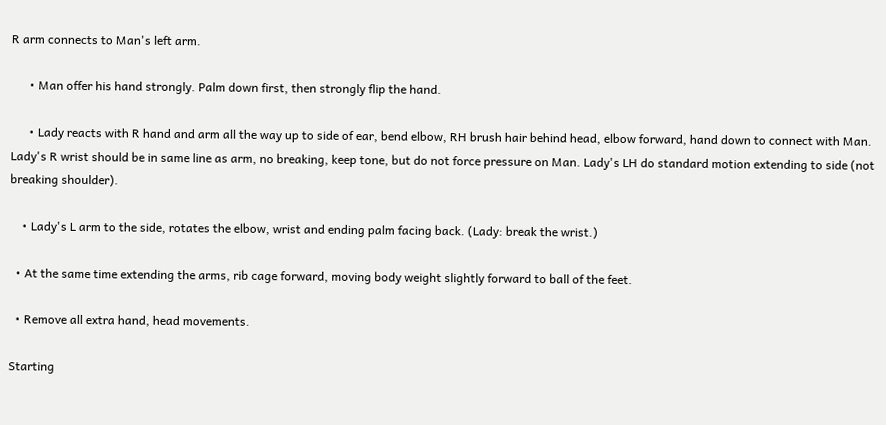R arm connects to Man's left arm.

      • Man offer his hand strongly. Palm down first, then strongly flip the hand.

      • Lady reacts with R hand and arm all the way up to side of ear, bend elbow, RH brush hair behind head, elbow forward, hand down to connect with Man. Lady's R wrist should be in same line as arm, no breaking, keep tone, but do not force pressure on Man. Lady's LH do standard motion extending to side (not breaking shoulder).

    • Lady's L arm to the side, rotates the elbow, wrist and ending palm facing back. (Lady: break the wrist.)

  • At the same time extending the arms, rib cage forward, moving body weight slightly forward to ball of the feet.

  • Remove all extra hand, head movements.

Starting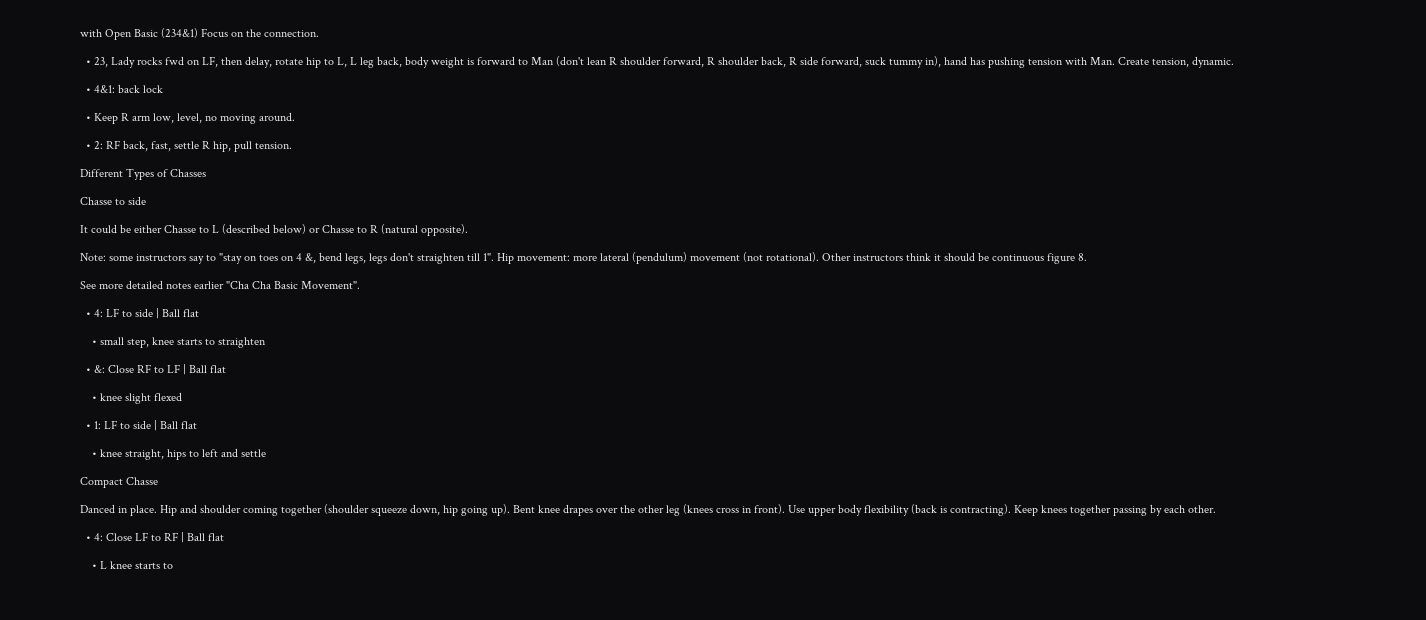with Open Basic (234&1) Focus on the connection.

  • 23, Lady rocks fwd on LF, then delay, rotate hip to L, L leg back, body weight is forward to Man (don't lean R shoulder forward, R shoulder back, R side forward, suck tummy in), hand has pushing tension with Man. Create tension, dynamic.

  • 4&1: back lock

  • Keep R arm low, level, no moving around.

  • 2: RF back, fast, settle R hip, pull tension.

Different Types of Chasses

Chasse to side

It could be either Chasse to L (described below) or Chasse to R (natural opposite).

Note: some instructors say to "stay on toes on 4 &, bend legs, legs don't straighten till 1". Hip movement: more lateral (pendulum) movement (not rotational). Other instructors think it should be continuous figure 8.

See more detailed notes earlier "Cha Cha Basic Movement".

  • 4: LF to side | Ball flat

    • small step, knee starts to straighten

  • &: Close RF to LF | Ball flat

    • knee slight flexed

  • 1: LF to side | Ball flat

    • knee straight, hips to left and settle

Compact Chasse

Danced in place. Hip and shoulder coming together (shoulder squeeze down, hip going up). Bent knee drapes over the other leg (knees cross in front). Use upper body flexibility (back is contracting). Keep knees together passing by each other.

  • 4: Close LF to RF | Ball flat

    • L knee starts to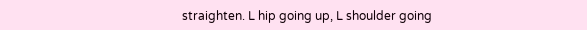straighten. L hip going up, L shoulder going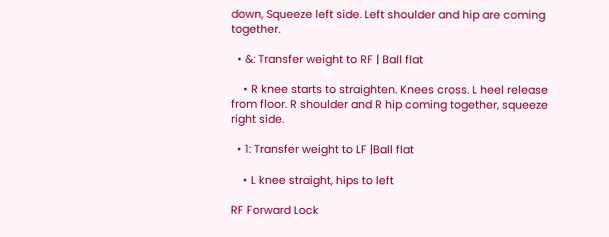down, Squeeze left side. Left shoulder and hip are coming together.

  • &: Transfer weight to RF | Ball flat

    • R knee starts to straighten. Knees cross. L heel release from floor. R shoulder and R hip coming together, squeeze right side.

  • 1: Transfer weight to LF |Ball flat

    • L knee straight, hips to left

RF Forward Lock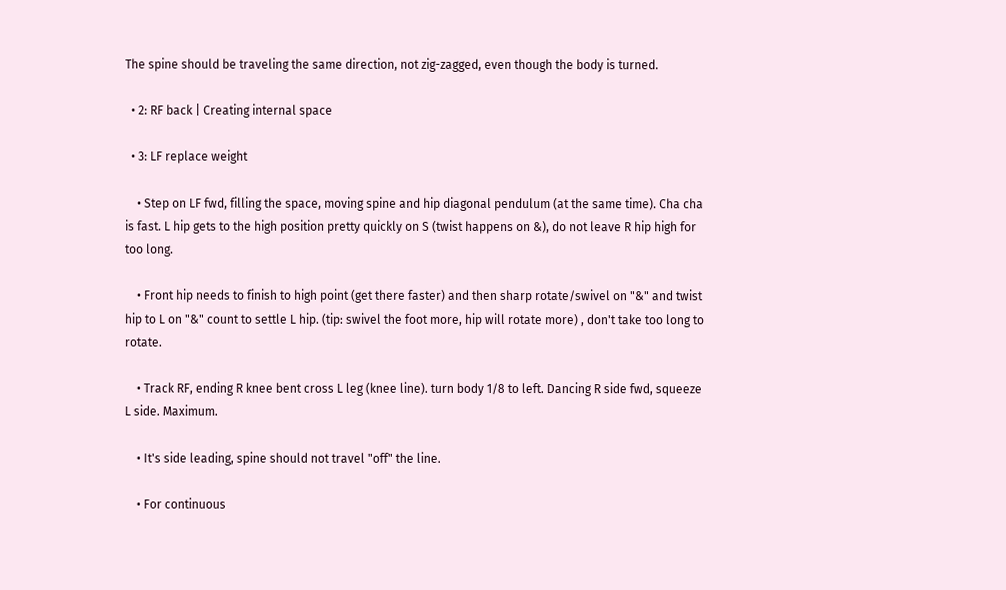The spine should be traveling the same direction, not zig-zagged, even though the body is turned.

  • 2: RF back | Creating internal space

  • 3: LF replace weight

    • Step on LF fwd, filling the space, moving spine and hip diagonal pendulum (at the same time). Cha cha is fast. L hip gets to the high position pretty quickly on S (twist happens on &), do not leave R hip high for too long.

    • Front hip needs to finish to high point (get there faster) and then sharp rotate/swivel on "&" and twist hip to L on "&" count to settle L hip. (tip: swivel the foot more, hip will rotate more) , don't take too long to rotate.

    • Track RF, ending R knee bent cross L leg (knee line). turn body 1/8 to left. Dancing R side fwd, squeeze L side. Maximum.

    • It's side leading, spine should not travel "off" the line.

    • For continuous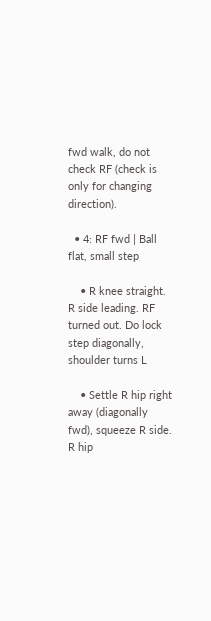fwd walk, do not check RF (check is only for changing direction).

  • 4: RF fwd | Ball flat, small step

    • R knee straight. R side leading. RF turned out. Do lock step diagonally, shoulder turns L

    • Settle R hip right away (diagonally fwd), squeeze R side. R hip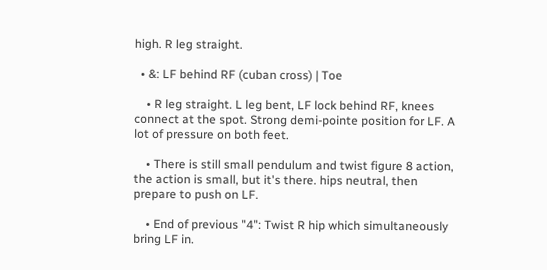high. R leg straight.

  • &: LF behind RF (cuban cross) | Toe

    • R leg straight. L leg bent, LF lock behind RF, knees connect at the spot. Strong demi-pointe position for LF. A lot of pressure on both feet.

    • There is still small pendulum and twist figure 8 action, the action is small, but it's there. hips neutral, then prepare to push on LF.

    • End of previous "4": Twist R hip which simultaneously bring LF in.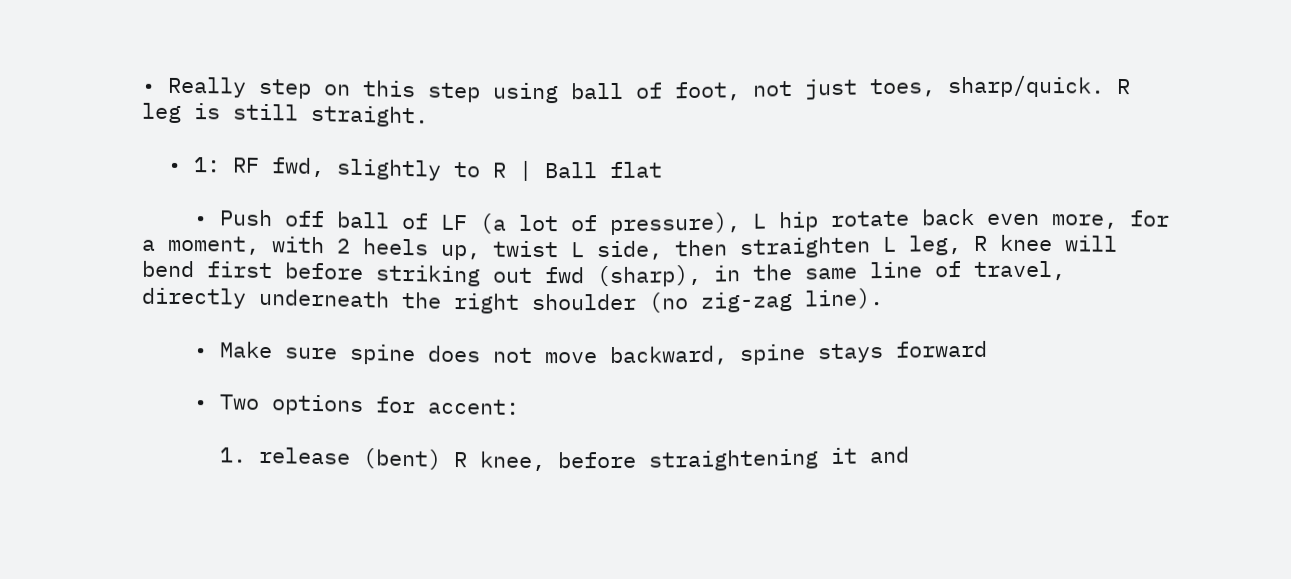• Really step on this step using ball of foot, not just toes, sharp/quick. R leg is still straight.

  • 1: RF fwd, slightly to R | Ball flat

    • Push off ball of LF (a lot of pressure), L hip rotate back even more, for a moment, with 2 heels up, twist L side, then straighten L leg, R knee will bend first before striking out fwd (sharp), in the same line of travel, directly underneath the right shoulder (no zig-zag line).

    • Make sure spine does not move backward, spine stays forward

    • Two options for accent:

      1. release (bent) R knee, before straightening it and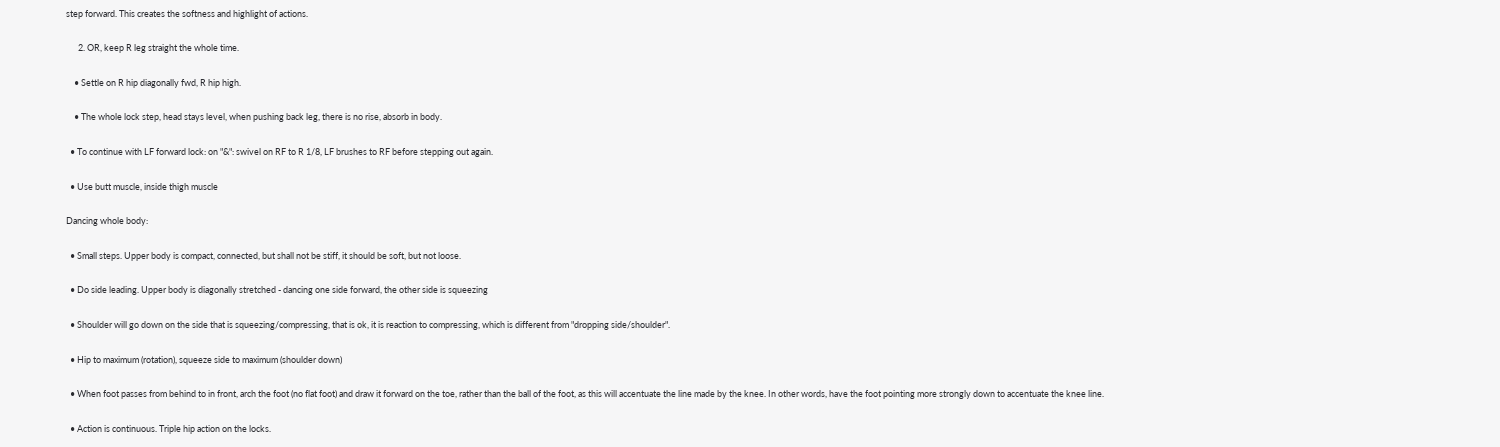step forward. This creates the softness and highlight of actions.

      2. OR, keep R leg straight the whole time.

    • Settle on R hip diagonally fwd, R hip high.

    • The whole lock step, head stays level, when pushing back leg, there is no rise, absorb in body.

  • To continue with LF forward lock: on "&": swivel on RF to R 1/8, LF brushes to RF before stepping out again.

  • Use butt muscle, inside thigh muscle

Dancing whole body:

  • Small steps. Upper body is compact, connected, but shall not be stiff, it should be soft, but not loose.

  • Do side leading. Upper body is diagonally stretched - dancing one side forward, the other side is squeezing

  • Shoulder will go down on the side that is squeezing/compressing, that is ok, it is reaction to compressing, which is different from "dropping side/shoulder".

  • Hip to maximum (rotation), squeeze side to maximum (shoulder down)

  • When foot passes from behind to in front, arch the foot (no flat foot) and draw it forward on the toe, rather than the ball of the foot, as this will accentuate the line made by the knee. In other words, have the foot pointing more strongly down to accentuate the knee line.

  • Action is continuous. Triple hip action on the locks.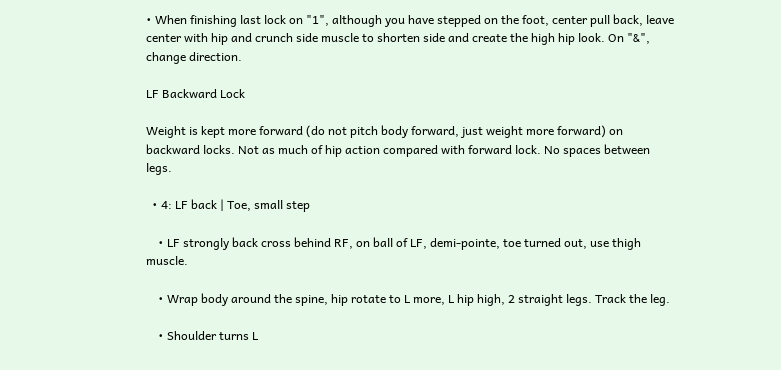• When finishing last lock on "1", although you have stepped on the foot, center pull back, leave center with hip and crunch side muscle to shorten side and create the high hip look. On "&", change direction.

LF Backward Lock

Weight is kept more forward (do not pitch body forward, just weight more forward) on backward locks. Not as much of hip action compared with forward lock. No spaces between legs.

  • 4: LF back | Toe, small step

    • LF strongly back cross behind RF, on ball of LF, demi-pointe, toe turned out, use thigh muscle.

    • Wrap body around the spine, hip rotate to L more, L hip high, 2 straight legs. Track the leg.

    • Shoulder turns L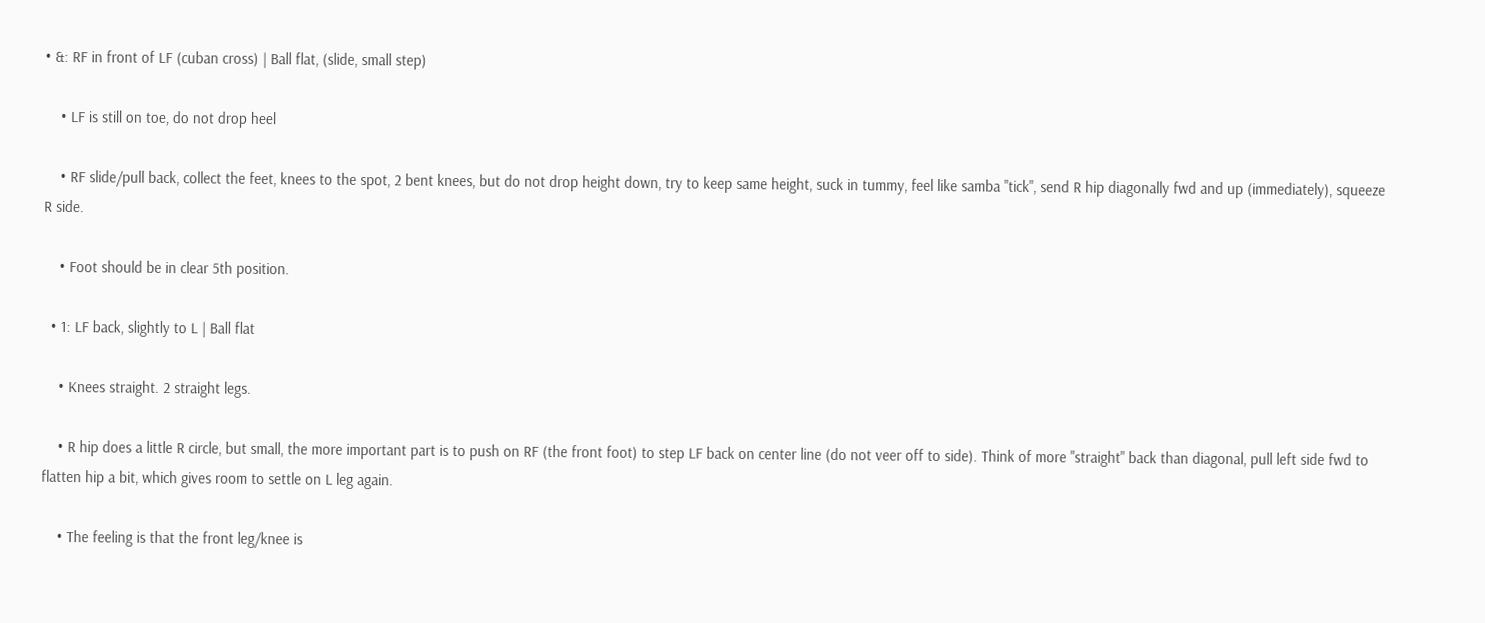• &: RF in front of LF (cuban cross) | Ball flat, (slide, small step)

    • LF is still on toe, do not drop heel

    • RF slide/pull back, collect the feet, knees to the spot, 2 bent knees, but do not drop height down, try to keep same height, suck in tummy, feel like samba "tick", send R hip diagonally fwd and up (immediately), squeeze R side.

    • Foot should be in clear 5th position.

  • 1: LF back, slightly to L | Ball flat

    • Knees straight. 2 straight legs.

    • R hip does a little R circle, but small, the more important part is to push on RF (the front foot) to step LF back on center line (do not veer off to side). Think of more "straight" back than diagonal, pull left side fwd to flatten hip a bit, which gives room to settle on L leg again.

    • The feeling is that the front leg/knee is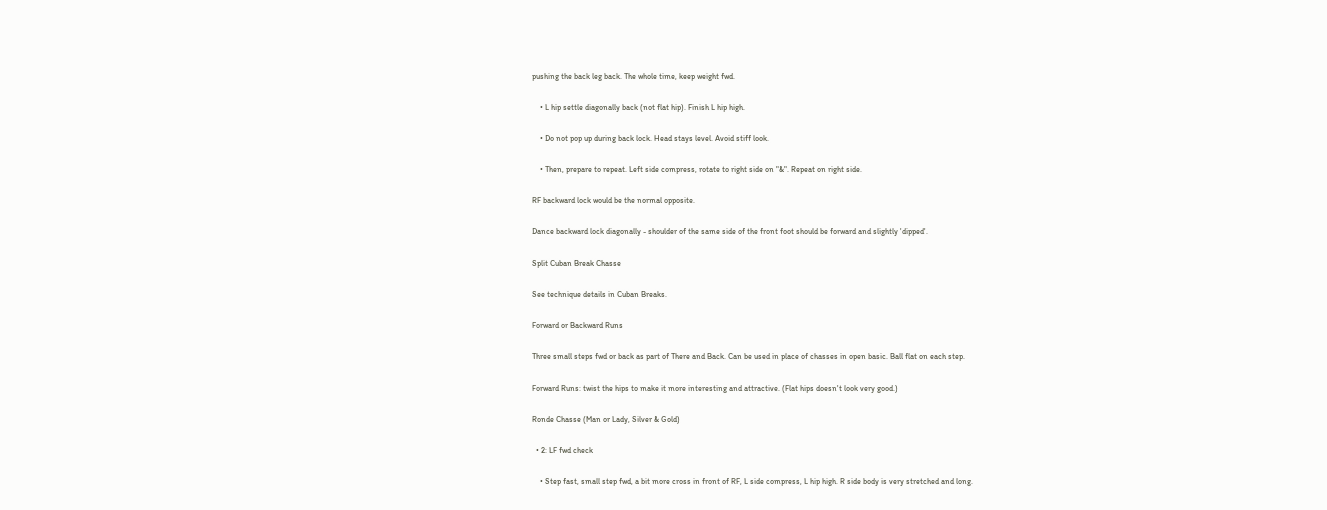pushing the back leg back. The whole time, keep weight fwd.

    • L hip settle diagonally back (not flat hip). Finish L hip high.

    • Do not pop up during back lock. Head stays level. Avoid stiff look.

    • Then, prepare to repeat. Left side compress, rotate to right side on "&". Repeat on right side.

RF backward lock would be the normal opposite.

Dance backward lock diagonally - shoulder of the same side of the front foot should be forward and slightly 'dipped'.

Split Cuban Break Chasse

See technique details in Cuban Breaks.

Forward or Backward Runs

Three small steps fwd or back as part of There and Back. Can be used in place of chasses in open basic. Ball flat on each step.

Forward Runs: twist the hips to make it more interesting and attractive. (Flat hips doesn't look very good.)

Ronde Chasse (Man or Lady, Silver & Gold)

  • 2: LF fwd check

    • Step fast, small step fwd, a bit more cross in front of RF, L side compress, L hip high. R side body is very stretched and long.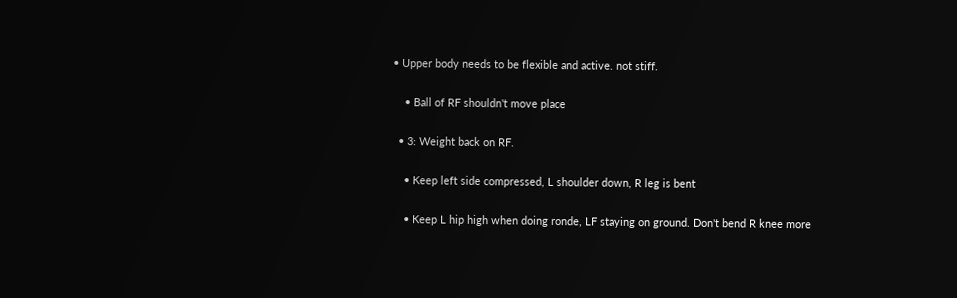• Upper body needs to be flexible and active. not stiff.

    • Ball of RF shouldn't move place

  • 3: Weight back on RF.

    • Keep left side compressed, L shoulder down, R leg is bent

    • Keep L hip high when doing ronde, LF staying on ground. Don't bend R knee more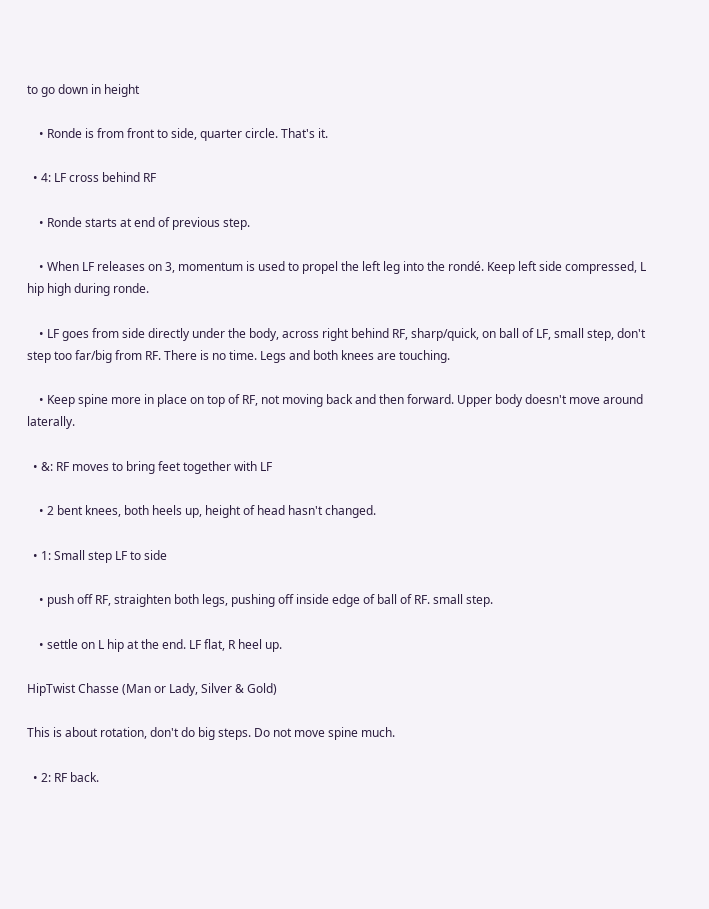to go down in height

    • Ronde is from front to side, quarter circle. That's it.

  • 4: LF cross behind RF

    • Ronde starts at end of previous step.

    • When LF releases on 3, momentum is used to propel the left leg into the rondé. Keep left side compressed, L hip high during ronde.

    • LF goes from side directly under the body, across right behind RF, sharp/quick, on ball of LF, small step, don't step too far/big from RF. There is no time. Legs and both knees are touching.

    • Keep spine more in place on top of RF, not moving back and then forward. Upper body doesn't move around laterally.

  • &: RF moves to bring feet together with LF

    • 2 bent knees, both heels up, height of head hasn't changed.

  • 1: Small step LF to side

    • push off RF, straighten both legs, pushing off inside edge of ball of RF. small step.

    • settle on L hip at the end. LF flat, R heel up.

HipTwist Chasse (Man or Lady, Silver & Gold)

This is about rotation, don't do big steps. Do not move spine much.

  • 2: RF back.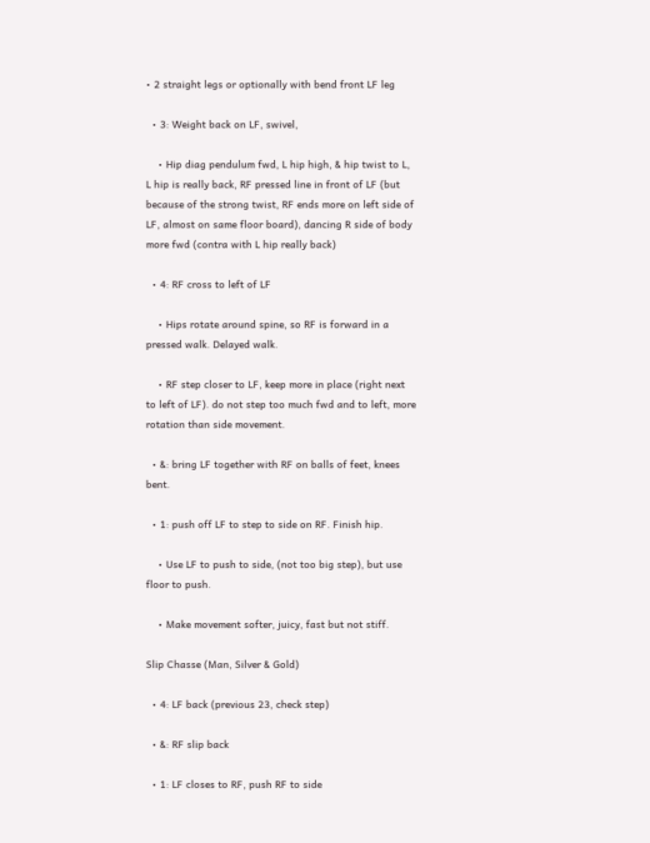• 2 straight legs or optionally with bend front LF leg

  • 3: Weight back on LF, swivel,

    • Hip diag pendulum fwd, L hip high, & hip twist to L, L hip is really back, RF pressed line in front of LF (but because of the strong twist, RF ends more on left side of LF, almost on same floor board), dancing R side of body more fwd (contra with L hip really back)

  • 4: RF cross to left of LF

    • Hips rotate around spine, so RF is forward in a pressed walk. Delayed walk.

    • RF step closer to LF, keep more in place (right next to left of LF). do not step too much fwd and to left, more rotation than side movement.

  • &: bring LF together with RF on balls of feet, knees bent.

  • 1: push off LF to step to side on RF. Finish hip.

    • Use LF to push to side, (not too big step), but use floor to push.

    • Make movement softer, juicy, fast but not stiff.

Slip Chasse (Man, Silver & Gold)

  • 4: LF back (previous 23, check step)

  • &: RF slip back

  • 1: LF closes to RF, push RF to side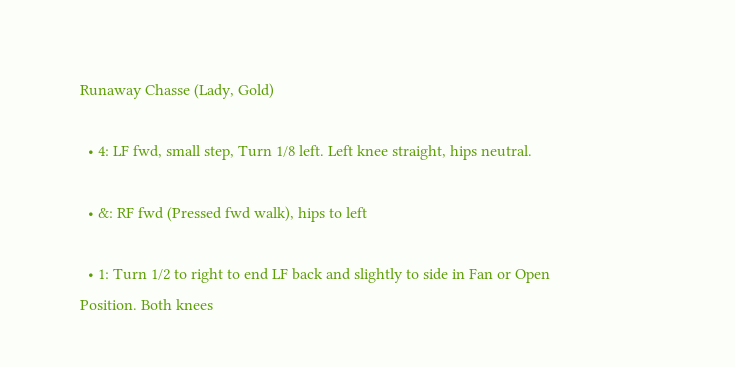Runaway Chasse (Lady, Gold)

  • 4: LF fwd, small step, Turn 1/8 left. Left knee straight, hips neutral.

  • &: RF fwd (Pressed fwd walk), hips to left

  • 1: Turn 1/2 to right to end LF back and slightly to side in Fan or Open Position. Both knees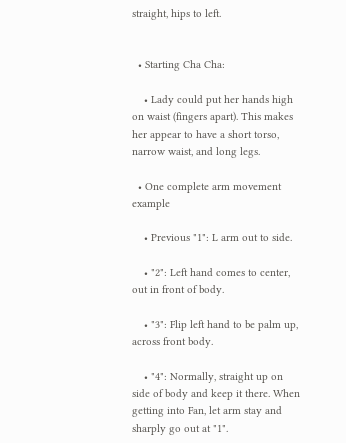straight, hips to left.


  • Starting Cha Cha:

    • Lady could put her hands high on waist (fingers apart). This makes her appear to have a short torso, narrow waist, and long legs.

  • One complete arm movement example

    • Previous "1": L arm out to side.

    • "2": Left hand comes to center, out in front of body.

    • "3": Flip left hand to be palm up, across front body.

    • "4": Normally, straight up on side of body and keep it there. When getting into Fan, let arm stay and sharply go out at "1".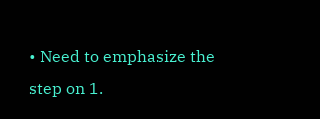• Need to emphasize the step on 1.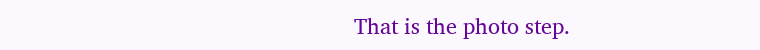That is the photo step.